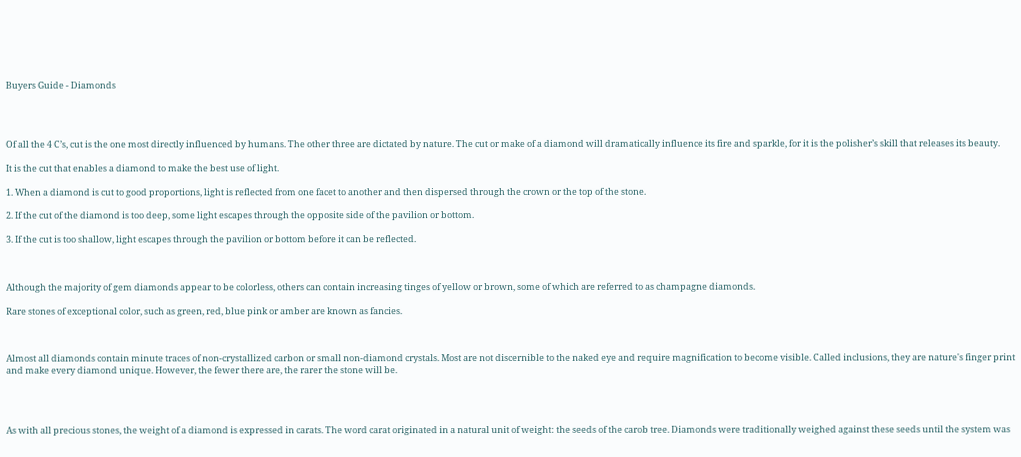Buyers Guide - Diamonds




Of all the 4 C’s, cut is the one most directly influenced by humans. The other three are dictated by nature. The cut or make of a diamond will dramatically influence its fire and sparkle, for it is the polisher’s skill that releases its beauty.

It is the cut that enables a diamond to make the best use of light.

1. When a diamond is cut to good proportions, light is reflected from one facet to another and then dispersed through the crown or the top of the stone.

2. If the cut of the diamond is too deep, some light escapes through the opposite side of the pavilion or bottom.

3. If the cut is too shallow, light escapes through the pavilion or bottom before it can be reflected.



Although the majority of gem diamonds appear to be colorless, others can contain increasing tinges of yellow or brown, some of which are referred to as champagne diamonds.

Rare stones of exceptional color, such as green, red, blue pink or amber are known as fancies.



Almost all diamonds contain minute traces of non-crystallized carbon or small non-diamond crystals. Most are not discernible to the naked eye and require magnification to become visible. Called inclusions, they are nature's finger print and make every diamond unique. However, the fewer there are, the rarer the stone will be.




As with all precious stones, the weight of a diamond is expressed in carats. The word carat originated in a natural unit of weight: the seeds of the carob tree. Diamonds were traditionally weighed against these seeds until the system was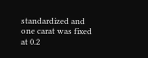standardized and one carat was fixed at 0.2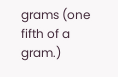grams (one fifth of a gram.)